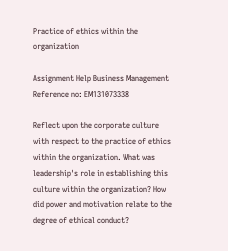Practice of ethics within the organization

Assignment Help Business Management
Reference no: EM131073338

Reflect upon the corporate culture with respect to the practice of ethics within the organization. What was leadership's role in establishing this culture within the organization? How did power and motivation relate to the degree of ethical conduct?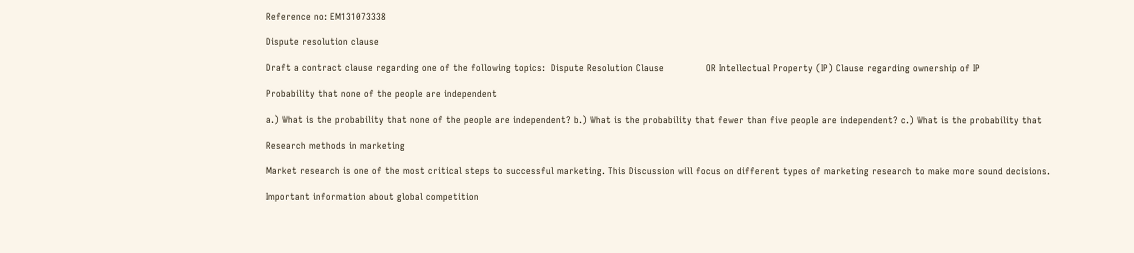Reference no: EM131073338

Dispute resolution clause

Draft a contract clause regarding one of the following topics:  Dispute Resolution Clause              OR Intellectual Property (IP) Clause regarding ownership of IP

Probability that none of the people are independent

a.) What is the probability that none of the people are independent? b.) What is the probability that fewer than five people are independent? c.) What is the probability that

Research methods in marketing

Market research is one of the most critical steps to successful marketing. This Discussion will focus on different types of marketing research to make more sound decisions.

Important information about global competition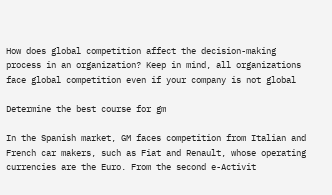How does global competition affect the decision-making process in an organization? Keep in mind, all organizations face global competition even if your company is not global

Determine the best course for gm

In the Spanish market, GM faces competition from Italian and French car makers, such as Fiat and Renault, whose operating currencies are the Euro. From the second e-Activit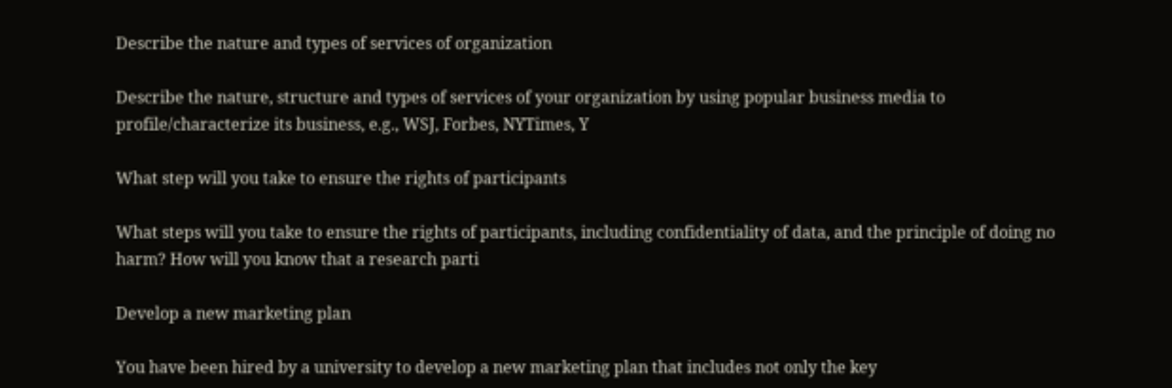Describe the nature and types of services of organization

Describe the nature, structure and types of services of your organization by using popular business media to profile/characterize its business, e.g., WSJ, Forbes, NYTimes, Y

What step will you take to ensure the rights of participants

What steps will you take to ensure the rights of participants, including confidentiality of data, and the principle of doing no harm? How will you know that a research parti

Develop a new marketing plan

You have been hired by a university to develop a new marketing plan that includes not only the key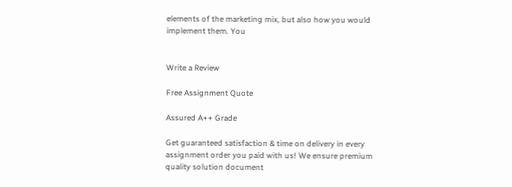elements of the marketing mix, but also how you would implement them. You


Write a Review

Free Assignment Quote

Assured A++ Grade

Get guaranteed satisfaction & time on delivery in every assignment order you paid with us! We ensure premium quality solution document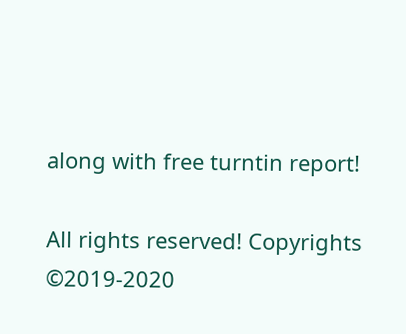along with free turntin report!

All rights reserved! Copyrights ©2019-2020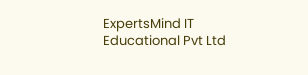ExpertsMind IT Educational Pvt Ltd